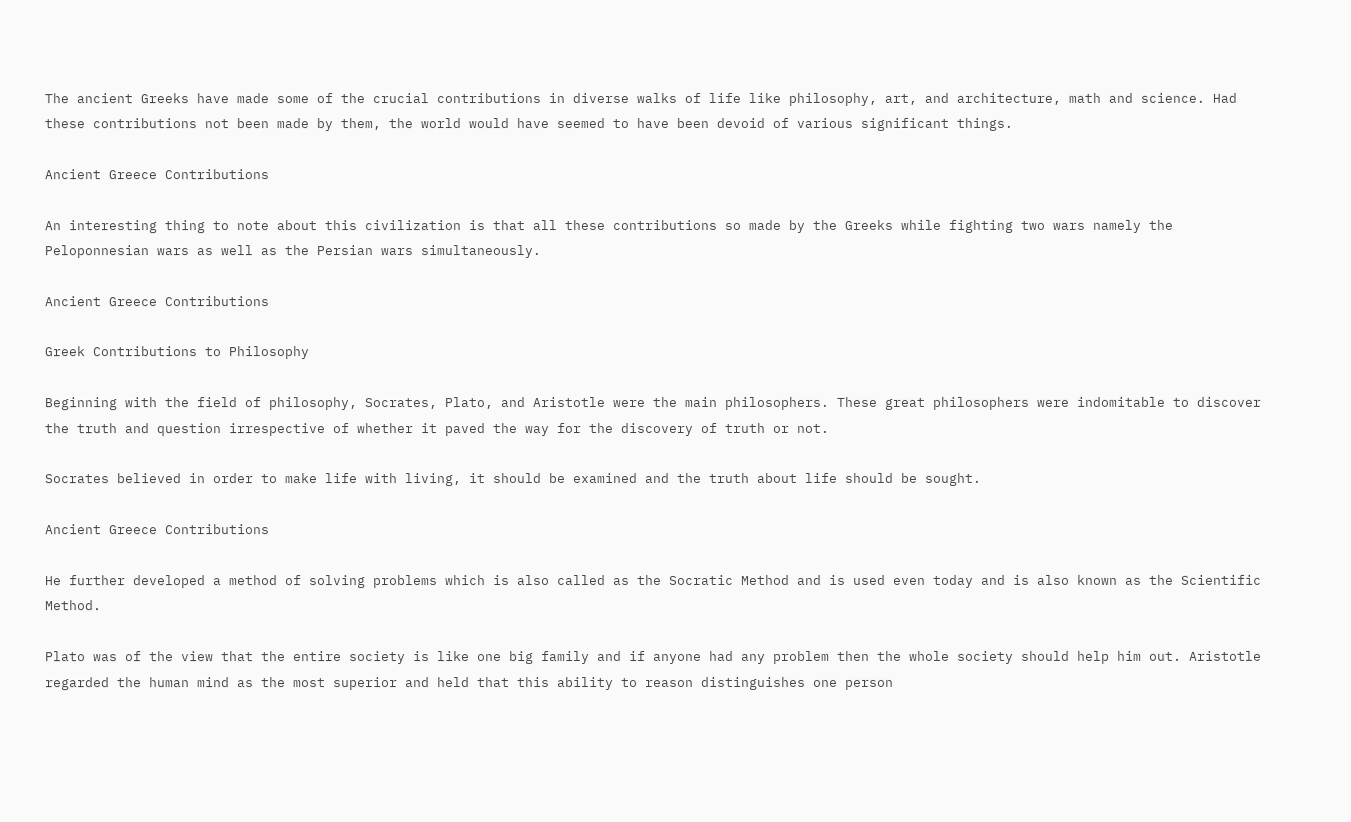The ancient Greeks have made some of the crucial contributions in diverse walks of life like philosophy, art, and architecture, math and science. Had these contributions not been made by them, the world would have seemed to have been devoid of various significant things.

Ancient Greece Contributions

An interesting thing to note about this civilization is that all these contributions so made by the Greeks while fighting two wars namely the Peloponnesian wars as well as the Persian wars simultaneously.

Ancient Greece Contributions

Greek Contributions to Philosophy

Beginning with the field of philosophy, Socrates, Plato, and Aristotle were the main philosophers. These great philosophers were indomitable to discover the truth and question irrespective of whether it paved the way for the discovery of truth or not.

Socrates believed in order to make life with living, it should be examined and the truth about life should be sought.

Ancient Greece Contributions

He further developed a method of solving problems which is also called as the Socratic Method and is used even today and is also known as the Scientific Method.

Plato was of the view that the entire society is like one big family and if anyone had any problem then the whole society should help him out. Aristotle regarded the human mind as the most superior and held that this ability to reason distinguishes one person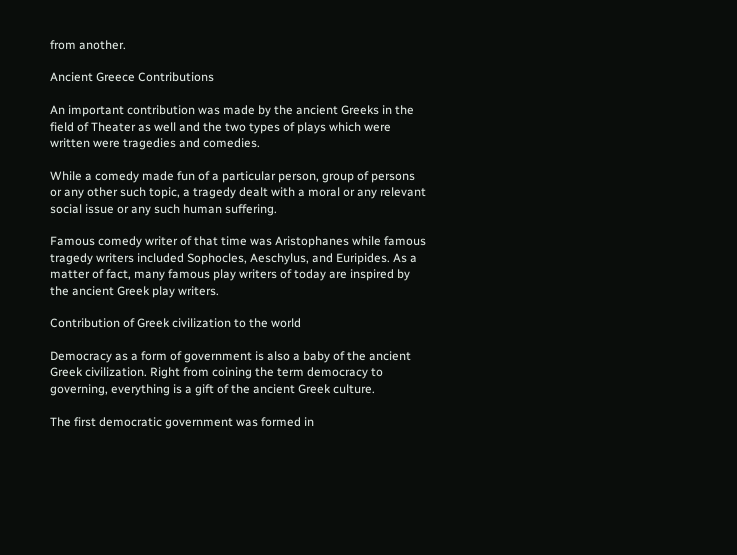from another.

Ancient Greece Contributions

An important contribution was made by the ancient Greeks in the field of Theater as well and the two types of plays which were written were tragedies and comedies.

While a comedy made fun of a particular person, group of persons or any other such topic, a tragedy dealt with a moral or any relevant social issue or any such human suffering.

Famous comedy writer of that time was Aristophanes while famous tragedy writers included Sophocles, Aeschylus, and Euripides. As a matter of fact, many famous play writers of today are inspired by the ancient Greek play writers.

Contribution of Greek civilization to the world

Democracy as a form of government is also a baby of the ancient Greek civilization. Right from coining the term democracy to governing, everything is a gift of the ancient Greek culture.

The first democratic government was formed in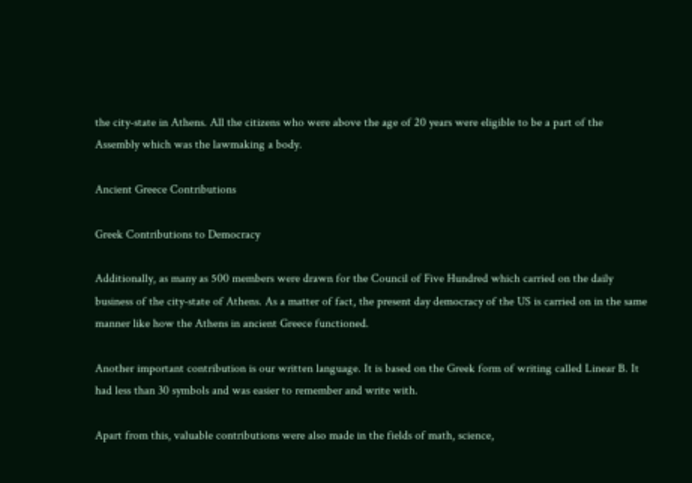the city-state in Athens. All the citizens who were above the age of 20 years were eligible to be a part of the Assembly which was the lawmaking a body.

Ancient Greece Contributions

Greek Contributions to Democracy

Additionally, as many as 500 members were drawn for the Council of Five Hundred which carried on the daily business of the city-state of Athens. As a matter of fact, the present day democracy of the US is carried on in the same manner like how the Athens in ancient Greece functioned.

Another important contribution is our written language. It is based on the Greek form of writing called Linear B. It had less than 30 symbols and was easier to remember and write with.

Apart from this, valuable contributions were also made in the fields of math, science,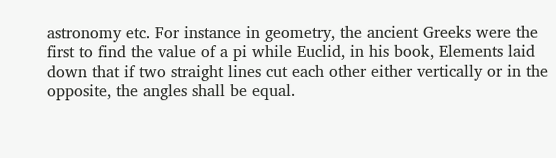astronomy etc. For instance in geometry, the ancient Greeks were the first to find the value of a pi while Euclid, in his book, Elements laid down that if two straight lines cut each other either vertically or in the opposite, the angles shall be equal.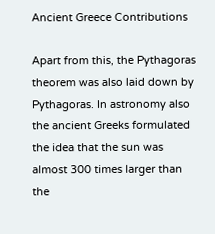Ancient Greece Contributions

Apart from this, the Pythagoras theorem was also laid down by Pythagoras. In astronomy also the ancient Greeks formulated the idea that the sun was almost 300 times larger than the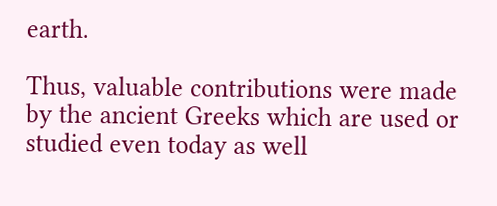earth.

Thus, valuable contributions were made by the ancient Greeks which are used or studied even today as well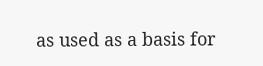as used as a basis for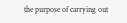the purpose of carrying out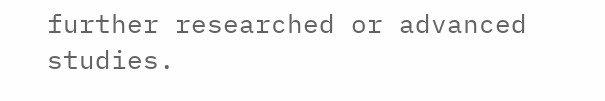further researched or advanced studies.